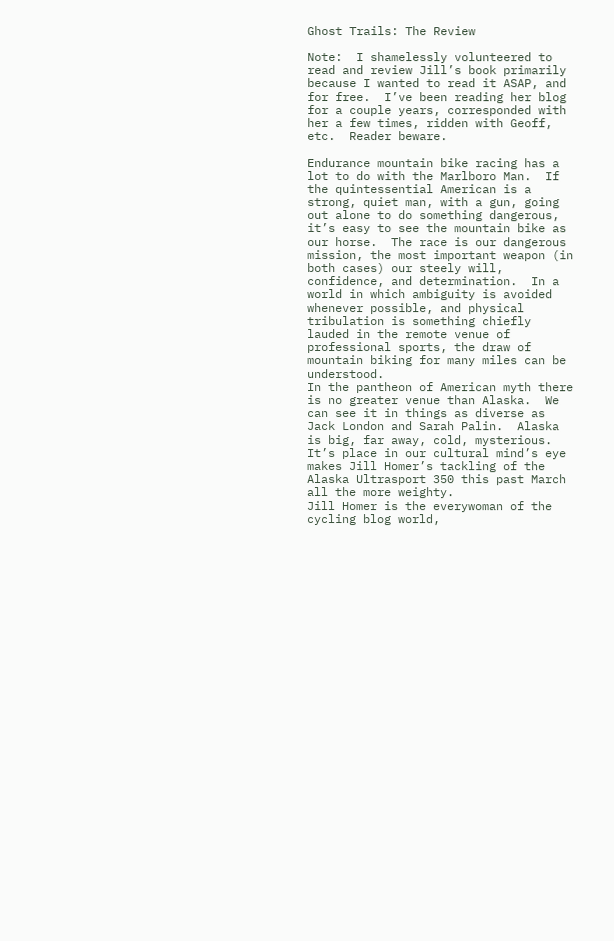Ghost Trails: The Review

Note:  I shamelessly volunteered to read and review Jill’s book primarily because I wanted to read it ASAP, and for free.  I’ve been reading her blog for a couple years, corresponded with her a few times, ridden with Geoff, etc.  Reader beware.

Endurance mountain bike racing has a lot to do with the Marlboro Man.  If the quintessential American is a strong, quiet man, with a gun, going out alone to do something dangerous, it’s easy to see the mountain bike as our horse.  The race is our dangerous mission, the most important weapon (in both cases) our steely will, confidence, and determination.  In a world in which ambiguity is avoided whenever possible, and physical tribulation is something chiefly lauded in the remote venue of professional sports, the draw of mountain biking for many miles can be understood.
In the pantheon of American myth there is no greater venue than Alaska.  We can see it in things as diverse as Jack London and Sarah Palin.  Alaska is big, far away, cold, mysterious.  It’s place in our cultural mind’s eye makes Jill Homer’s tackling of the Alaska Ultrasport 350 this past March all the more weighty.
Jill Homer is the everywoman of the cycling blog world,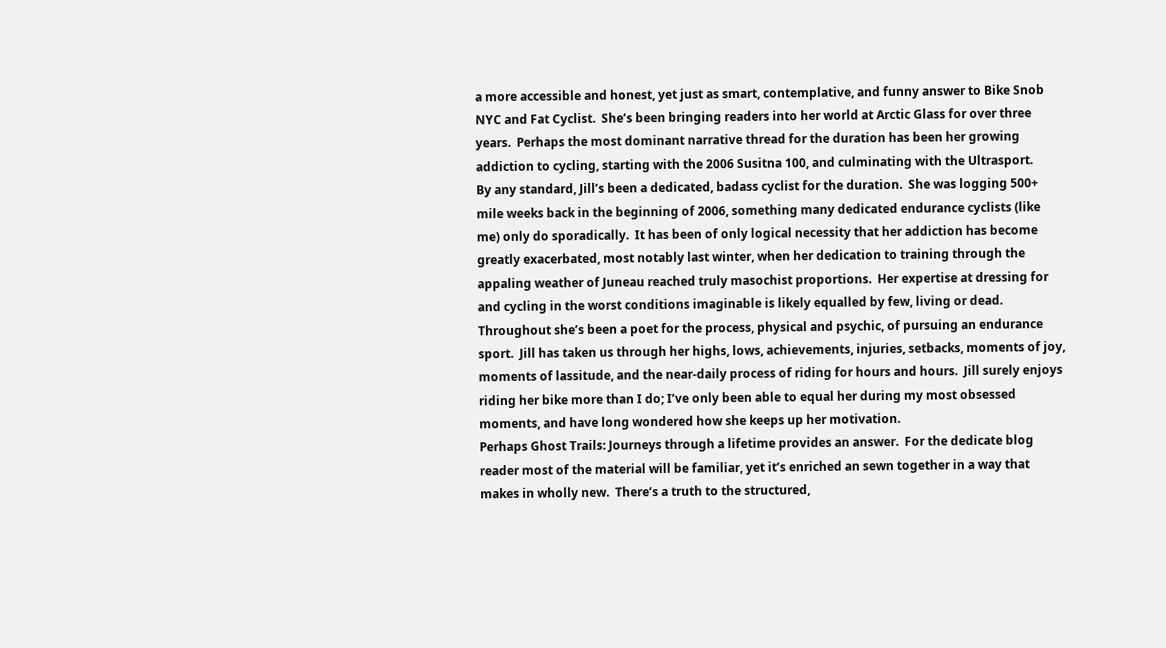a more accessible and honest, yet just as smart, contemplative, and funny answer to Bike Snob NYC and Fat Cyclist.  She’s been bringing readers into her world at Arctic Glass for over three years.  Perhaps the most dominant narrative thread for the duration has been her growing addiction to cycling, starting with the 2006 Susitna 100, and culminating with the Ultrasport.
By any standard, Jill’s been a dedicated, badass cyclist for the duration.  She was logging 500+ mile weeks back in the beginning of 2006, something many dedicated endurance cyclists (like me) only do sporadically.  It has been of only logical necessity that her addiction has become greatly exacerbated, most notably last winter, when her dedication to training through the appaling weather of Juneau reached truly masochist proportions.  Her expertise at dressing for and cycling in the worst conditions imaginable is likely equalled by few, living or dead.
Throughout she’s been a poet for the process, physical and psychic, of pursuing an endurance sport.  Jill has taken us through her highs, lows, achievements, injuries, setbacks, moments of joy, moments of lassitude, and the near-daily process of riding for hours and hours.  Jill surely enjoys riding her bike more than I do; I’ve only been able to equal her during my most obsessed moments, and have long wondered how she keeps up her motivation.
Perhaps Ghost Trails: Journeys through a lifetime provides an answer.  For the dedicate blog reader most of the material will be familiar, yet it’s enriched an sewn together in a way that makes in wholly new.  There’s a truth to the structured,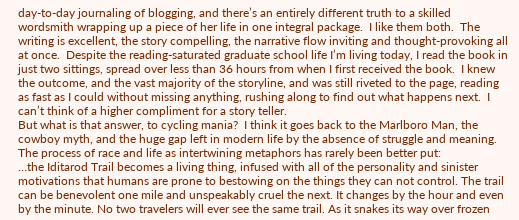day-to-day journaling of blogging, and there’s an entirely different truth to a skilled wordsmith wrapping up a piece of her life in one integral package.  I like them both.  The writing is excellent, the story compelling, the narrative flow inviting and thought-provoking all at once.  Despite the reading-saturated graduate school life I’m living today, I read the book in just two sittings, spread over less than 36 hours from when I first received the book.  I knew the outcome, and the vast majority of the storyline, and was still riveted to the page, reading as fast as I could without missing anything, rushing along to find out what happens next.  I can’t think of a higher compliment for a story teller.
But what is that answer, to cycling mania?  I think it goes back to the Marlboro Man, the cowboy myth, and the huge gap left in modern life by the absence of struggle and meaning.  The process of race and life as intertwining metaphors has rarely been better put:
…the Iditarod Trail becomes a living thing, infused with all of the personality and sinister motivations that humans are prone to bestowing on the things they can not control. The trail can be benevolent one mile and unspeakably cruel the next. It changes by the hour and even by the minute. No two travelers will ever see the same trail. As it snakes its way over frozen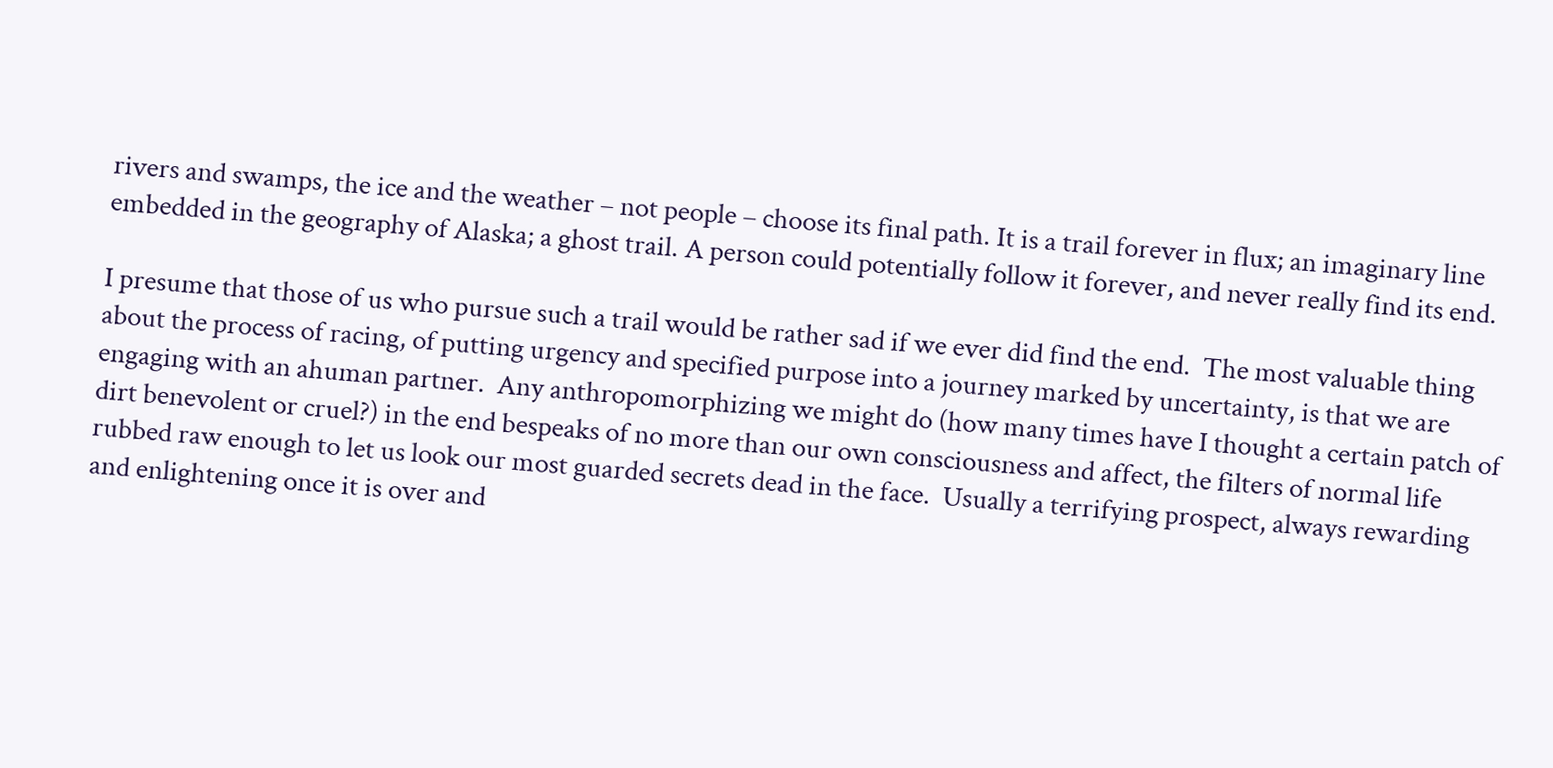rivers and swamps, the ice and the weather – not people – choose its final path. It is a trail forever in flux; an imaginary line embedded in the geography of Alaska; a ghost trail. A person could potentially follow it forever, and never really find its end.

I presume that those of us who pursue such a trail would be rather sad if we ever did find the end.  The most valuable thing about the process of racing, of putting urgency and specified purpose into a journey marked by uncertainty, is that we are engaging with an ahuman partner.  Any anthropomorphizing we might do (how many times have I thought a certain patch of dirt benevolent or cruel?) in the end bespeaks of no more than our own consciousness and affect, the filters of normal life rubbed raw enough to let us look our most guarded secrets dead in the face.  Usually a terrifying prospect, always rewarding and enlightening once it is over and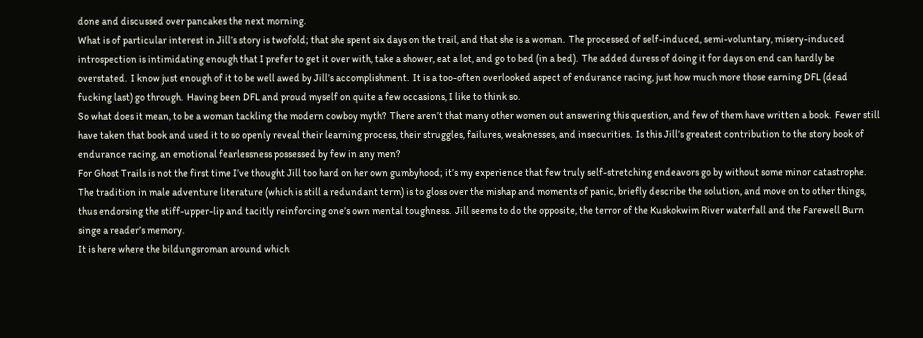done and discussed over pancakes the next morning.
What is of particular interest in Jill’s story is twofold; that she spent six days on the trail, and that she is a woman.  The processed of self-induced, semi-voluntary, misery-induced introspection is intimidating enough that I prefer to get it over with, take a shower, eat a lot, and go to bed (in a bed).  The added duress of doing it for days on end can hardly be overstated.  I know just enough of it to be well awed by Jill’s accomplishment.  It is a too-often overlooked aspect of endurance racing, just how much more those earning DFL (dead fucking last) go through.  Having been DFL and proud myself on quite a few occasions, I like to think so.
So what does it mean, to be a woman tackling the modern cowboy myth?  There aren’t that many other women out answering this question, and few of them have written a book.  Fewer still have taken that book and used it to so openly reveal their learning process, their struggles, failures, weaknesses, and insecurities.  Is this Jill’s greatest contribution to the story book of endurance racing, an emotional fearlessness possessed by few in any men?
For Ghost Trails is not the first time I’ve thought Jill too hard on her own gumbyhood; it’s my experience that few truly self-stretching endeavors go by without some minor catastrophe.  The tradition in male adventure literature (which is still a redundant term) is to gloss over the mishap and moments of panic, briefly describe the solution, and move on to other things, thus endorsing the stiff-upper-lip and tacitly reinforcing one’s own mental toughness.  Jill seems to do the opposite, the terror of the Kuskokwim River waterfall and the Farewell Burn singe a reader’s memory.
It is here where the bildungsroman around which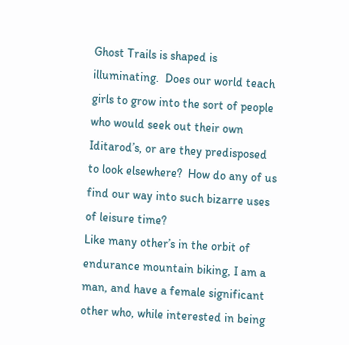Ghost Trails is shaped is illuminating.  Does our world teach girls to grow into the sort of people who would seek out their own Iditarod’s, or are they predisposed to look elsewhere?  How do any of us find our way into such bizarre uses of leisure time?
Like many other’s in the orbit of endurance mountain biking, I am a man, and have a female significant other who, while interested in being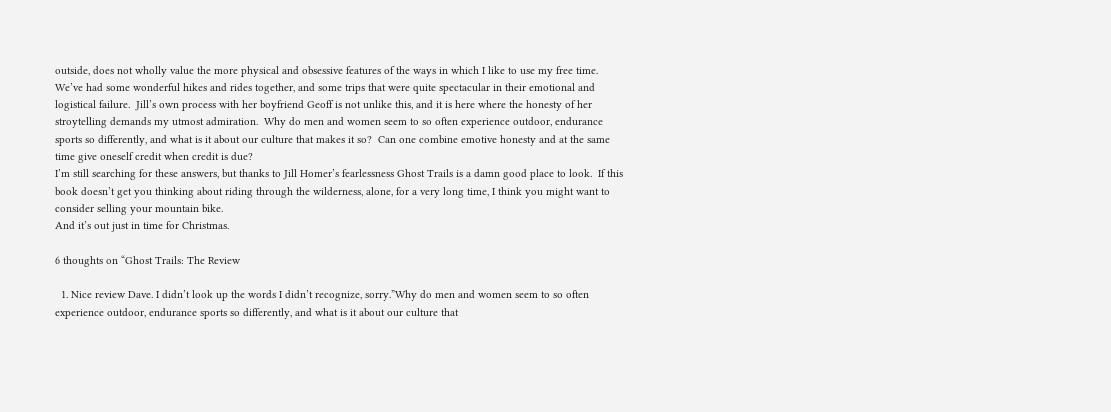outside, does not wholly value the more physical and obsessive features of the ways in which I like to use my free time.  We’ve had some wonderful hikes and rides together, and some trips that were quite spectacular in their emotional and logistical failure.  Jill’s own process with her boyfriend Geoff is not unlike this, and it is here where the honesty of her stroytelling demands my utmost admiration.  Why do men and women seem to so often experience outdoor, endurance sports so differently, and what is it about our culture that makes it so?  Can one combine emotive honesty and at the same time give oneself credit when credit is due?
I’m still searching for these answers, but thanks to Jill Homer’s fearlessness Ghost Trails is a damn good place to look.  If this book doesn’t get you thinking about riding through the wilderness, alone, for a very long time, I think you might want to consider selling your mountain bike.
And it’s out just in time for Christmas.

6 thoughts on “Ghost Trails: The Review

  1. Nice review Dave. I didn’t look up the words I didn’t recognize, sorry.”Why do men and women seem to so often experience outdoor, endurance sports so differently, and what is it about our culture that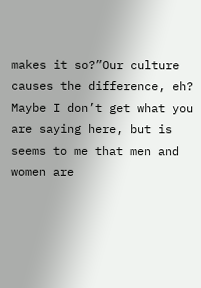makes it so?”Our culture causes the difference, eh? Maybe I don’t get what you are saying here, but is seems to me that men and women are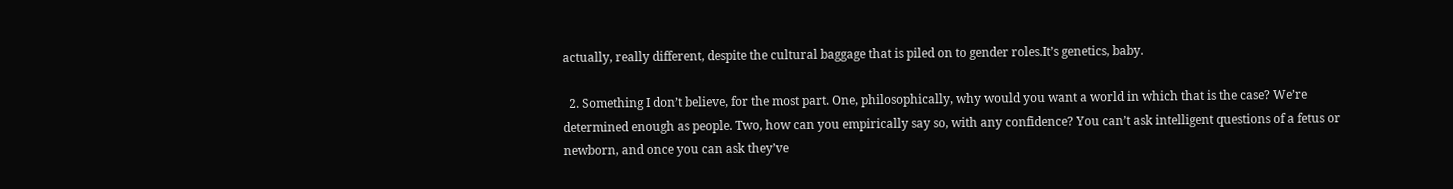actually, really different, despite the cultural baggage that is piled on to gender roles.It’s genetics, baby.

  2. Something I don’t believe, for the most part. One, philosophically, why would you want a world in which that is the case? We’re determined enough as people. Two, how can you empirically say so, with any confidence? You can’t ask intelligent questions of a fetus or newborn, and once you can ask they’ve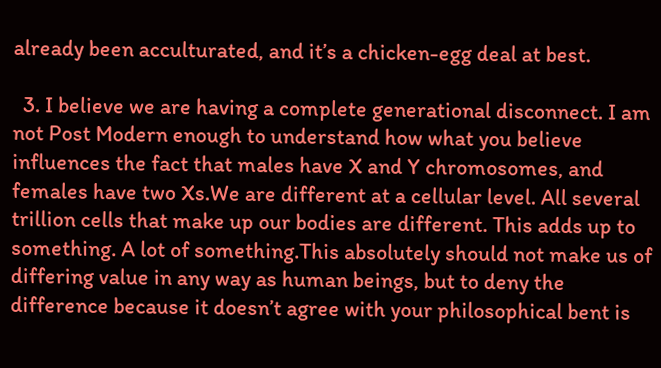already been acculturated, and it’s a chicken-egg deal at best.

  3. I believe we are having a complete generational disconnect. I am not Post Modern enough to understand how what you believe influences the fact that males have X and Y chromosomes, and females have two Xs.We are different at a cellular level. All several trillion cells that make up our bodies are different. This adds up to something. A lot of something.This absolutely should not make us of differing value in any way as human beings, but to deny the difference because it doesn’t agree with your philosophical bent is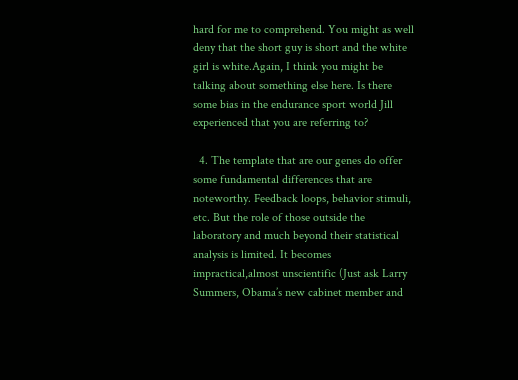hard for me to comprehend. You might as well deny that the short guy is short and the white girl is white.Again, I think you might be talking about something else here. Is there some bias in the endurance sport world Jill experienced that you are referring to?

  4. The template that are our genes do offer some fundamental differences that are noteworthy. Feedback loops, behavior stimuli, etc. But the role of those outside the laboratory and much beyond their statistical analysis is limited. It becomes impractical,almost unscientific (Just ask Larry Summers, Obama’s new cabinet member and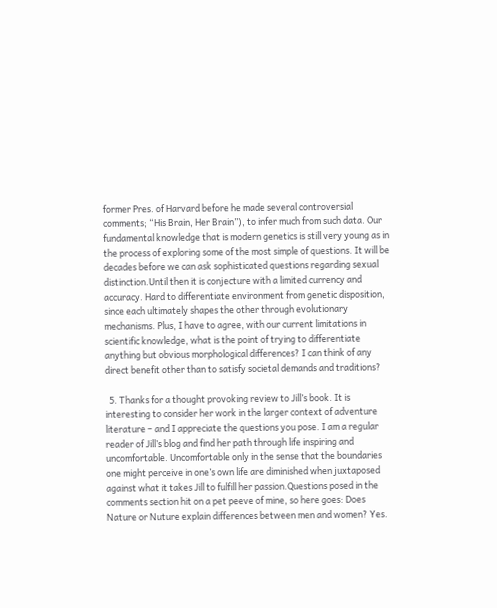former Pres. of Harvard before he made several controversial comments; “His Brain, Her Brain”), to infer much from such data. Our fundamental knowledge that is modern genetics is still very young as in the process of exploring some of the most simple of questions. It will be decades before we can ask sophisticated questions regarding sexual distinction.Until then it is conjecture with a limited currency and accuracy. Hard to differentiate environment from genetic disposition, since each ultimately shapes the other through evolutionary mechanisms. Plus, I have to agree, with our current limitations in scientific knowledge, what is the point of trying to differentiate anything but obvious morphological differences? I can think of any direct benefit other than to satisfy societal demands and traditions?

  5. Thanks for a thought provoking review to Jill’s book. It is interesting to consider her work in the larger context of adventure literature – and I appreciate the questions you pose. I am a regular reader of Jill’s blog and find her path through life inspiring and uncomfortable. Uncomfortable only in the sense that the boundaries one might perceive in one’s own life are diminished when juxtaposed against what it takes Jill to fulfill her passion.Questions posed in the comments section hit on a pet peeve of mine, so here goes: Does Nature or Nuture explain differences between men and women? Yes.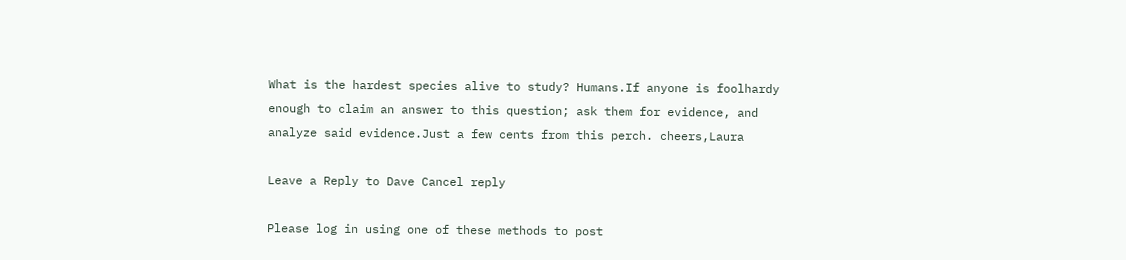What is the hardest species alive to study? Humans.If anyone is foolhardy enough to claim an answer to this question; ask them for evidence, and analyze said evidence.Just a few cents from this perch. cheers,Laura

Leave a Reply to Dave Cancel reply

Please log in using one of these methods to post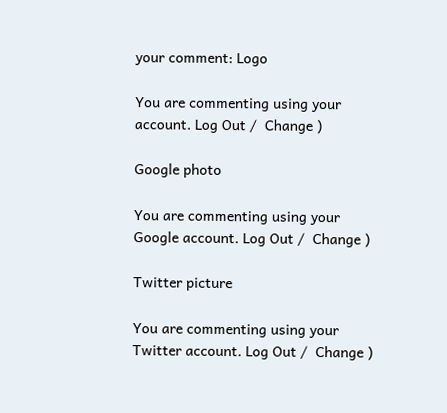your comment: Logo

You are commenting using your account. Log Out /  Change )

Google photo

You are commenting using your Google account. Log Out /  Change )

Twitter picture

You are commenting using your Twitter account. Log Out /  Change )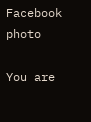Facebook photo

You are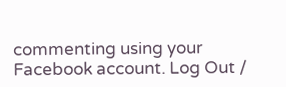commenting using your Facebook account. Log Out /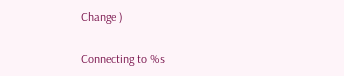Change )

Connecting to %s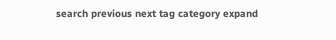search previous next tag category expand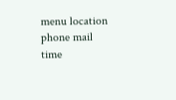menu location phone mail time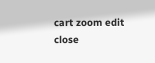cart zoom edit close